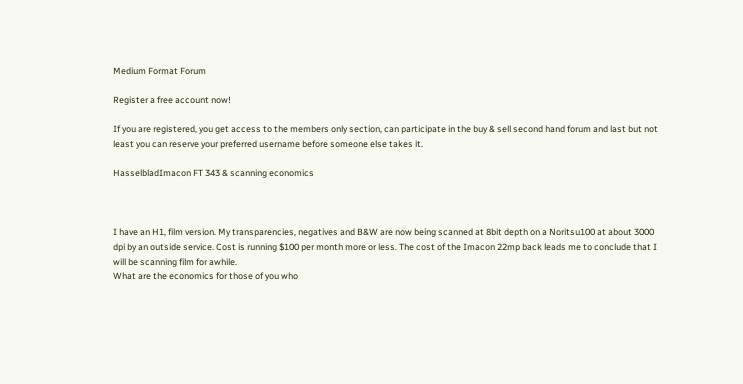Medium Format Forum

Register a free account now!

If you are registered, you get access to the members only section, can participate in the buy & sell second hand forum and last but not least you can reserve your preferred username before someone else takes it.

HasselbladImacon FT 343 & scanning economics



I have an H1, film version. My transparencies, negatives and B&W are now being scanned at 8bit depth on a Noritsu100 at about 3000 dpi by an outside service. Cost is running $100 per month more or less. The cost of the Imacon 22mp back leads me to conclude that I will be scanning film for awhile.
What are the economics for those of you who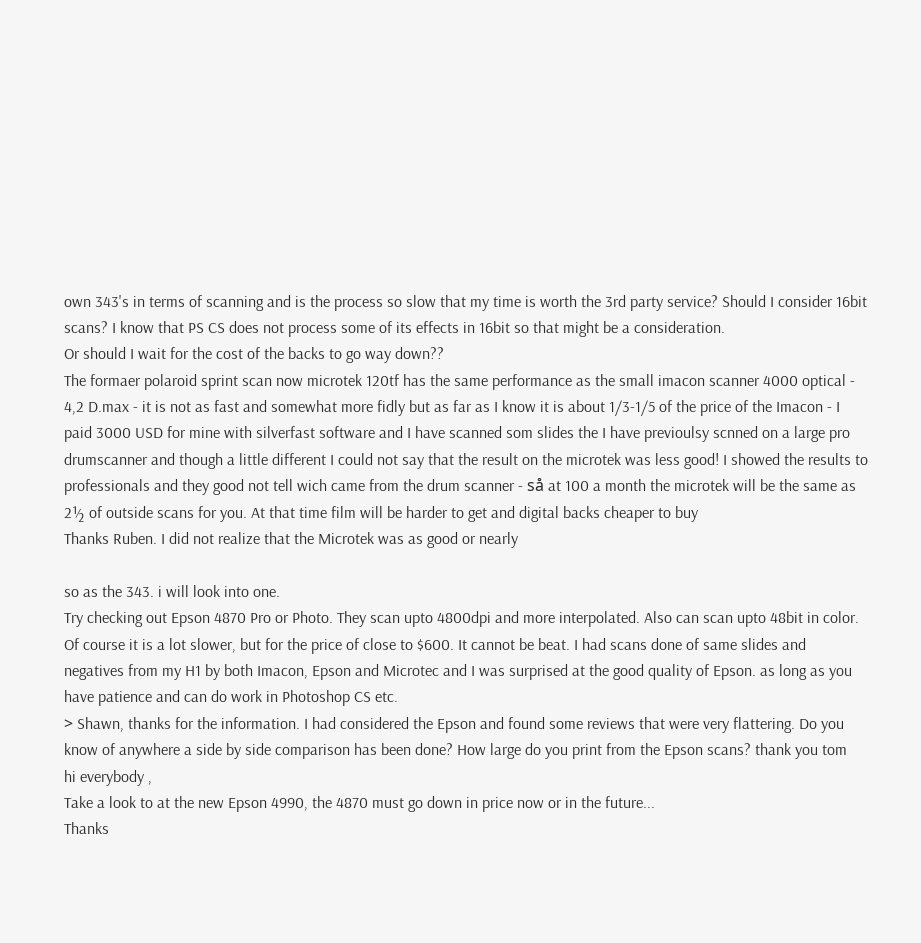own 343's in terms of scanning and is the process so slow that my time is worth the 3rd party service? Should I consider 16bit scans? I know that PS CS does not process some of its effects in 16bit so that might be a consideration.
Or should I wait for the cost of the backs to go way down??
The formaer polaroid sprint scan now microtek 120tf has the same performance as the small imacon scanner 4000 optical - 4,2 D.max - it is not as fast and somewhat more fidly but as far as I know it is about 1/3-1/5 of the price of the Imacon - I paid 3000 USD for mine with silverfast software and I have scanned som slides the I have previoulsy scnned on a large pro drumscanner and though a little different I could not say that the result on the microtek was less good! I showed the results to professionals and they good not tell wich came from the drum scanner - så at 100 a month the microtek will be the same as 2½ of outside scans for you. At that time film will be harder to get and digital backs cheaper to buy
Thanks Ruben. I did not realize that the Microtek was as good or nearly

so as the 343. i will look into one.
Try checking out Epson 4870 Pro or Photo. They scan upto 4800dpi and more interpolated. Also can scan upto 48bit in color. Of course it is a lot slower, but for the price of close to $600. It cannot be beat. I had scans done of same slides and negatives from my H1 by both Imacon, Epson and Microtec and I was surprised at the good quality of Epson. as long as you have patience and can do work in Photoshop CS etc.
> Shawn, thanks for the information. I had considered the Epson and found some reviews that were very flattering. Do you know of anywhere a side by side comparison has been done? How large do you print from the Epson scans? thank you tom
hi everybody ,
Take a look to at the new Epson 4990, the 4870 must go down in price now or in the future...
Thanks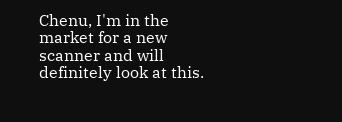Chenu, I'm in the market for a new scanner and will definitely look at this.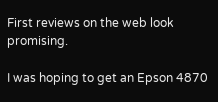First reviews on the web look promising.

I was hoping to get an Epson 4870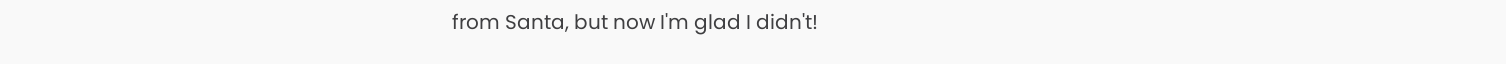from Santa, but now I'm glad I didn't!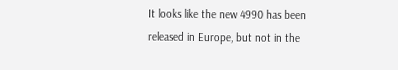It looks like the new 4990 has been released in Europe, but not in the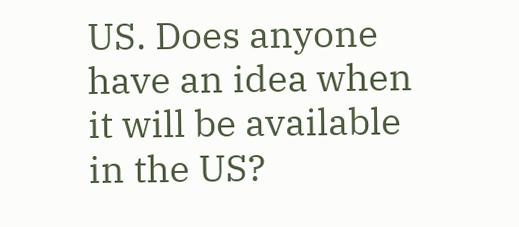US. Does anyone have an idea when it will be available in the US?